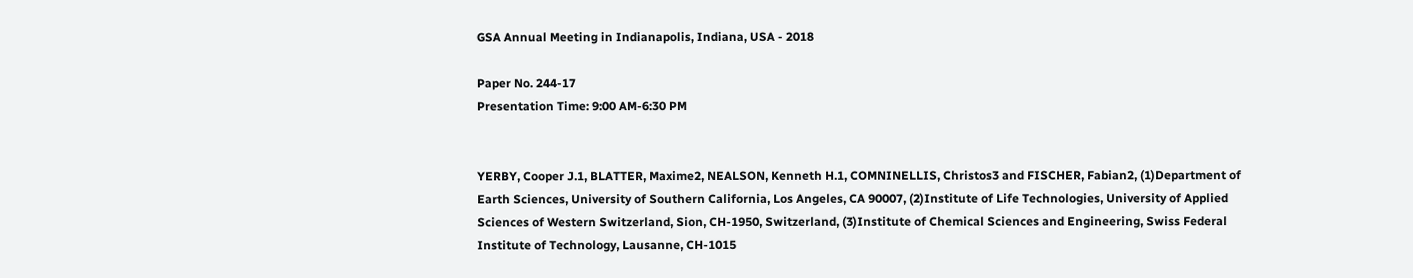GSA Annual Meeting in Indianapolis, Indiana, USA - 2018

Paper No. 244-17
Presentation Time: 9:00 AM-6:30 PM


YERBY, Cooper J.1, BLATTER, Maxime2, NEALSON, Kenneth H.1, COMNINELLIS, Christos3 and FISCHER, Fabian2, (1)Department of Earth Sciences, University of Southern California, Los Angeles, CA 90007, (2)Institute of Life Technologies, University of Applied Sciences of Western Switzerland, Sion, CH-1950, Switzerland, (3)Institute of Chemical Sciences and Engineering, Swiss Federal Institute of Technology, Lausanne, CH-1015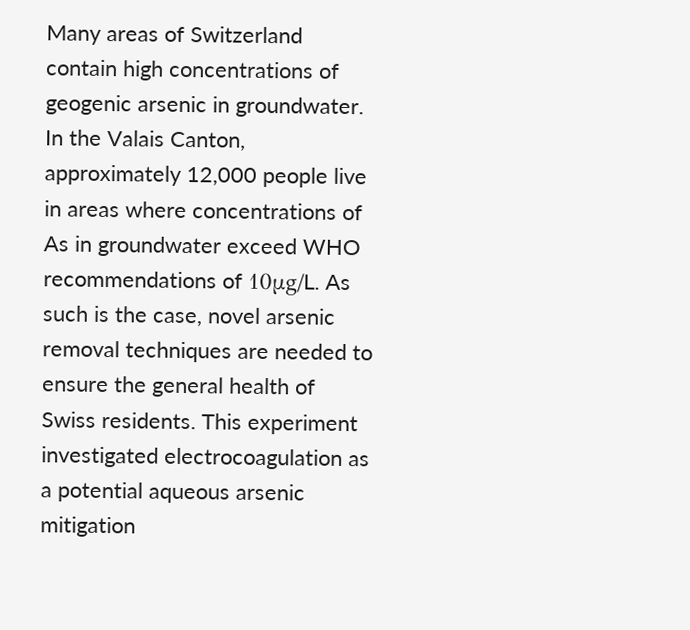Many areas of Switzerland contain high concentrations of geogenic arsenic in groundwater. In the Valais Canton, approximately 12,000 people live in areas where concentrations of As in groundwater exceed WHO recommendations of 10μg/L. As such is the case, novel arsenic removal techniques are needed to ensure the general health of Swiss residents. This experiment investigated electrocoagulation as a potential aqueous arsenic mitigation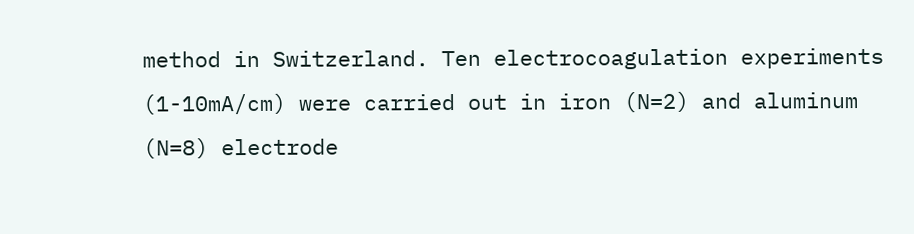method in Switzerland. Ten electrocoagulation experiments (1-10mA/cm) were carried out in iron (N=2) and aluminum (N=8) electrode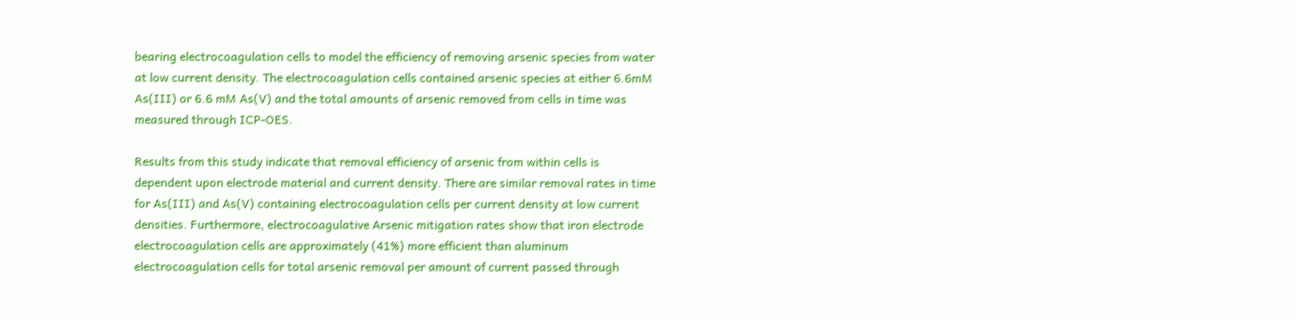bearing electrocoagulation cells to model the efficiency of removing arsenic species from water at low current density. The electrocoagulation cells contained arsenic species at either 6.6mM As(III) or 6.6 mM As(V) and the total amounts of arsenic removed from cells in time was measured through ICP-OES.

Results from this study indicate that removal efficiency of arsenic from within cells is dependent upon electrode material and current density. There are similar removal rates in time for As(III) and As(V) containing electrocoagulation cells per current density at low current densities. Furthermore, electrocoagulative Arsenic mitigation rates show that iron electrode electrocoagulation cells are approximately (41%) more efficient than aluminum electrocoagulation cells for total arsenic removal per amount of current passed through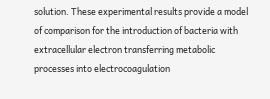solution. These experimental results provide a model of comparison for the introduction of bacteria with extracellular electron transferring metabolic processes into electrocoagulation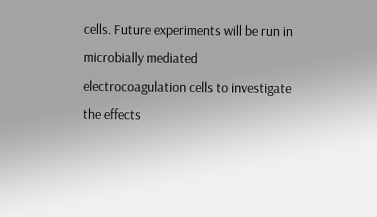cells. Future experiments will be run in microbially mediated electrocoagulation cells to investigate the effects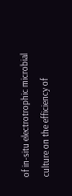of in-situ electrotrophic microbial culture on the efficiency of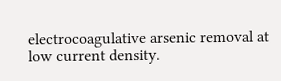electrocoagulative arsenic removal at low current density.